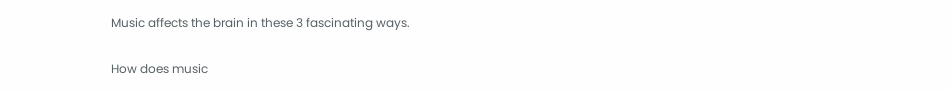Music affects the brain in these 3 fascinating ways.

How does music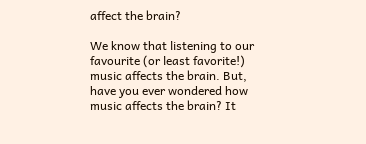affect the brain?

We know that listening to our favourite (or least favorite!) music affects the brain. But, have you ever wondered how music affects the brain? It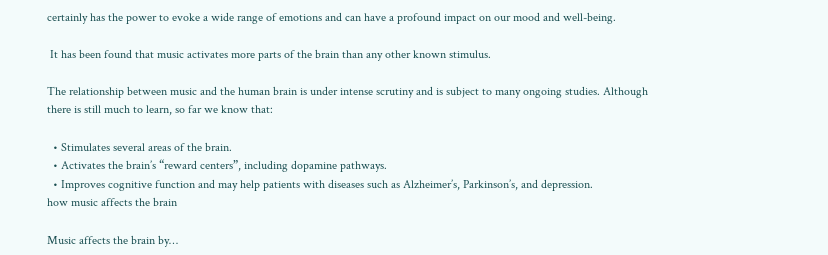certainly has the power to evoke a wide range of emotions and can have a profound impact on our mood and well-being.

 It has been found that music activates more parts of the brain than any other known stimulus.

The relationship between music and the human brain is under intense scrutiny and is subject to many ongoing studies. Although there is still much to learn, so far we know that:

  • Stimulates several areas of the brain.
  • Activates the brain’s “reward centers”, including dopamine pathways.
  • Improves cognitive function and may help patients with diseases such as Alzheimer’s, Parkinson’s, and depression.
how music affects the brain

Music affects the brain by…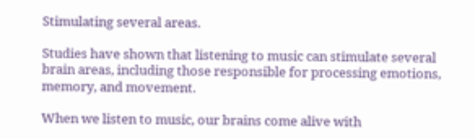Stimulating several areas.

Studies have shown that listening to music can stimulate several brain areas, including those responsible for processing emotions, memory, and movement.

When we listen to music, our brains come alive with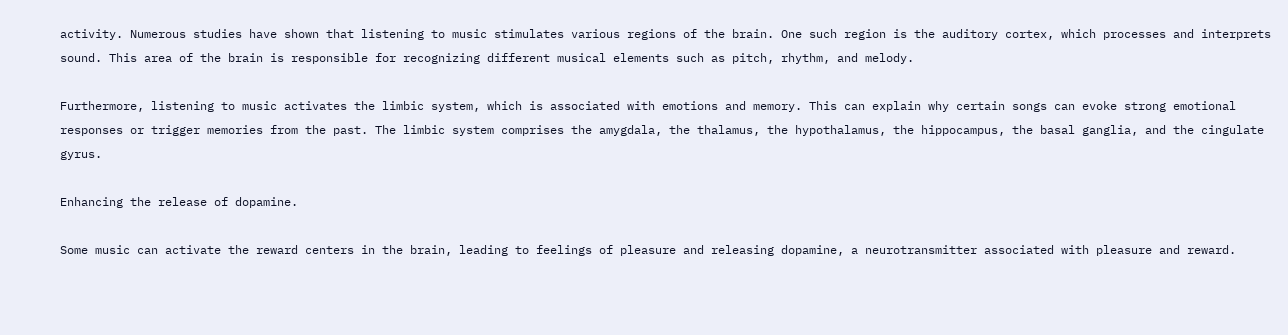activity. Numerous studies have shown that listening to music stimulates various regions of the brain. One such region is the auditory cortex, which processes and interprets sound. This area of the brain is responsible for recognizing different musical elements such as pitch, rhythm, and melody.

Furthermore, listening to music activates the limbic system, which is associated with emotions and memory. This can explain why certain songs can evoke strong emotional responses or trigger memories from the past. The limbic system comprises the amygdala, the thalamus, the hypothalamus, the hippocampus, the basal ganglia, and the cingulate gyrus.

Enhancing the release of dopamine.

Some music can activate the reward centers in the brain, leading to feelings of pleasure and releasing dopamine, a neurotransmitter associated with pleasure and reward.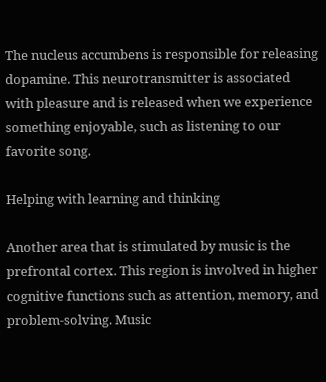The nucleus accumbens is responsible for releasing dopamine. This neurotransmitter is associated with pleasure and is released when we experience something enjoyable, such as listening to our favorite song.

Helping with learning and thinking

Another area that is stimulated by music is the prefrontal cortex. This region is involved in higher cognitive functions such as attention, memory, and problem-solving. Music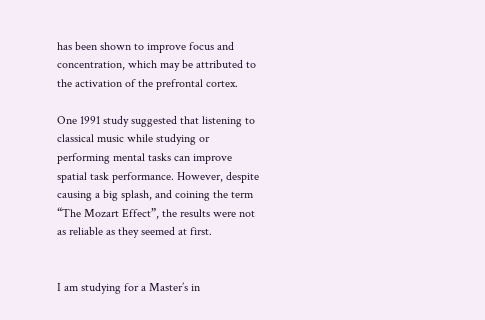has been shown to improve focus and concentration, which may be attributed to the activation of the prefrontal cortex.

One 1991 study suggested that listening to classical music while studying or performing mental tasks can improve spatial task performance. However, despite causing a big splash, and coining the term “The Mozart Effect”, the results were not as reliable as they seemed at first.


I am studying for a Master’s in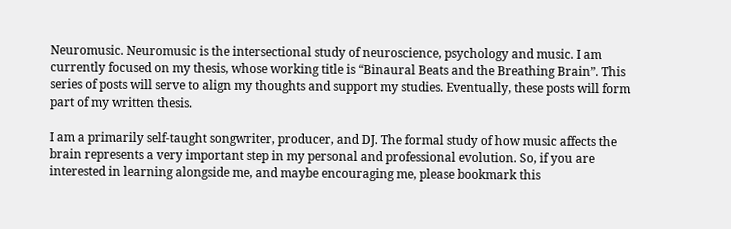Neuromusic. Neuromusic is the intersectional study of neuroscience, psychology and music. I am currently focused on my thesis, whose working title is “Binaural Beats and the Breathing Brain”. This series of posts will serve to align my thoughts and support my studies. Eventually, these posts will form part of my written thesis.

I am a primarily self-taught songwriter, producer, and DJ. The formal study of how music affects the brain represents a very important step in my personal and professional evolution. So, if you are interested in learning alongside me, and maybe encouraging me, please bookmark this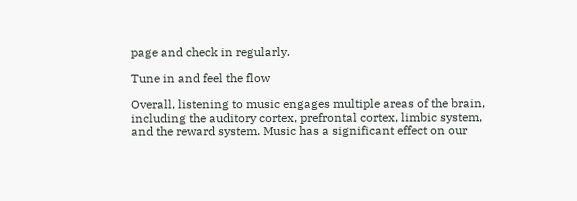page and check in regularly.

Tune in and feel the flow

Overall, listening to music engages multiple areas of the brain, including the auditory cortex, prefrontal cortex, limbic system, and the reward system. Music has a significant effect on our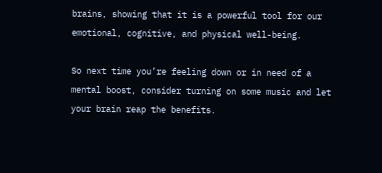brains, showing that it is a powerful tool for our emotional, cognitive, and physical well-being.

So next time you’re feeling down or in need of a mental boost, consider turning on some music and let your brain reap the benefits.